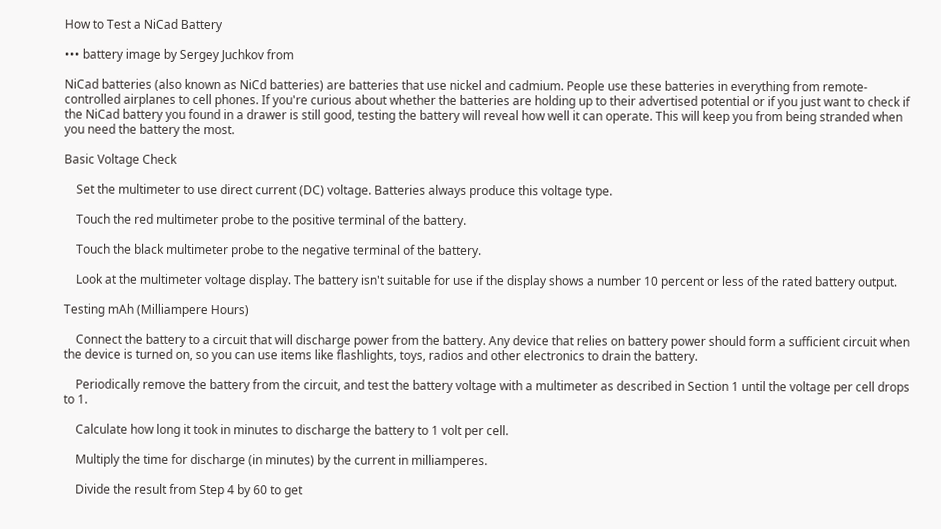How to Test a NiCad Battery

••• battery image by Sergey Juchkov from

NiCad batteries (also known as NiCd batteries) are batteries that use nickel and cadmium. People use these batteries in everything from remote-controlled airplanes to cell phones. If you're curious about whether the batteries are holding up to their advertised potential or if you just want to check if the NiCad battery you found in a drawer is still good, testing the battery will reveal how well it can operate. This will keep you from being stranded when you need the battery the most.

Basic Voltage Check

    Set the multimeter to use direct current (DC) voltage. Batteries always produce this voltage type.

    Touch the red multimeter probe to the positive terminal of the battery.

    Touch the black multimeter probe to the negative terminal of the battery.

    Look at the multimeter voltage display. The battery isn't suitable for use if the display shows a number 10 percent or less of the rated battery output.

Testing mAh (Milliampere Hours)

    Connect the battery to a circuit that will discharge power from the battery. Any device that relies on battery power should form a sufficient circuit when the device is turned on, so you can use items like flashlights, toys, radios and other electronics to drain the battery.

    Periodically remove the battery from the circuit, and test the battery voltage with a multimeter as described in Section 1 until the voltage per cell drops to 1.

    Calculate how long it took in minutes to discharge the battery to 1 volt per cell.

    Multiply the time for discharge (in minutes) by the current in milliamperes.

    Divide the result from Step 4 by 60 to get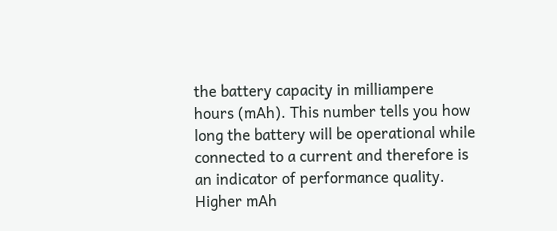the battery capacity in milliampere hours (mAh). This number tells you how long the battery will be operational while connected to a current and therefore is an indicator of performance quality. Higher mAh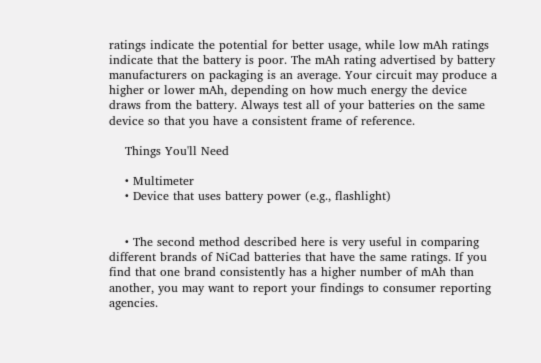ratings indicate the potential for better usage, while low mAh ratings indicate that the battery is poor. The mAh rating advertised by battery manufacturers on packaging is an average. Your circuit may produce a higher or lower mAh, depending on how much energy the device draws from the battery. Always test all of your batteries on the same device so that you have a consistent frame of reference.

    Things You'll Need

    • Multimeter
    • Device that uses battery power (e.g., flashlight)


    • The second method described here is very useful in comparing different brands of NiCad batteries that have the same ratings. If you find that one brand consistently has a higher number of mAh than another, you may want to report your findings to consumer reporting agencies.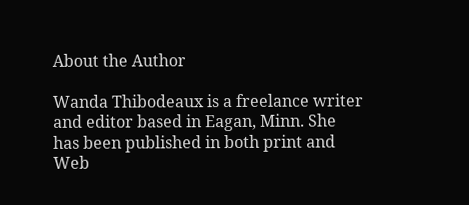About the Author

Wanda Thibodeaux is a freelance writer and editor based in Eagan, Minn. She has been published in both print and Web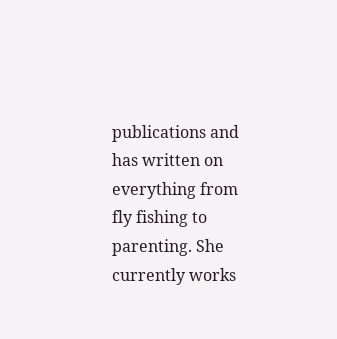publications and has written on everything from fly fishing to parenting. She currently works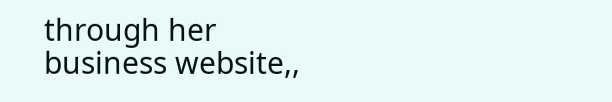through her business website,,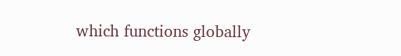which functions globally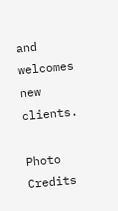and welcomes new clients.

Photo Credits